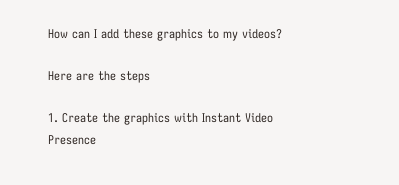How can I add these graphics to my videos?

Here are the steps

1. Create the graphics with Instant Video Presence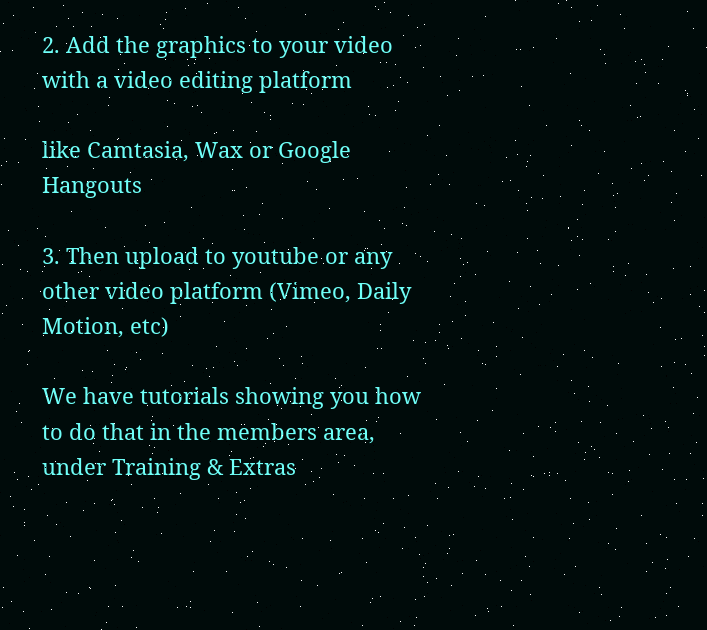2. Add the graphics to your video with a video editing platform

like Camtasia, Wax or Google Hangouts

3. Then upload to youtube or any other video platform (Vimeo, Daily Motion, etc)

We have tutorials showing you how to do that in the members area, under Training & Extras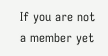If you are not a member yet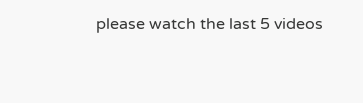please watch the last 5 videos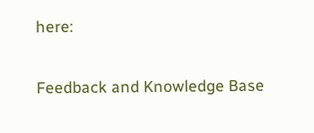here:

Feedback and Knowledge Base